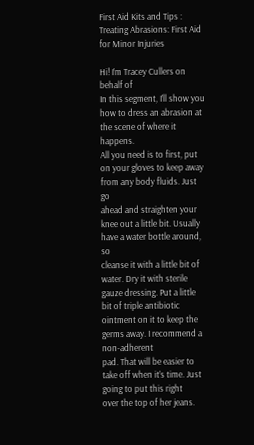First Aid Kits and Tips : Treating Abrasions: First Aid for Minor Injuries

Hi! I’m Tracey Cullers on behalf of
In this segment, I’ll show you how to dress an abrasion at the scene of where it happens.
All you need is to first, put on your gloves to keep away from any body fluids. Just go
ahead and straighten your knee out a little bit. Usually have a water bottle around, so
cleanse it with a little bit of water. Dry it with sterile gauze dressing. Put a little
bit of triple antibiotic ointment on it to keep the germs away. I recommend a non-adherent
pad. That will be easier to take off when it’s time. Just going to put this right
over the top of her jeans.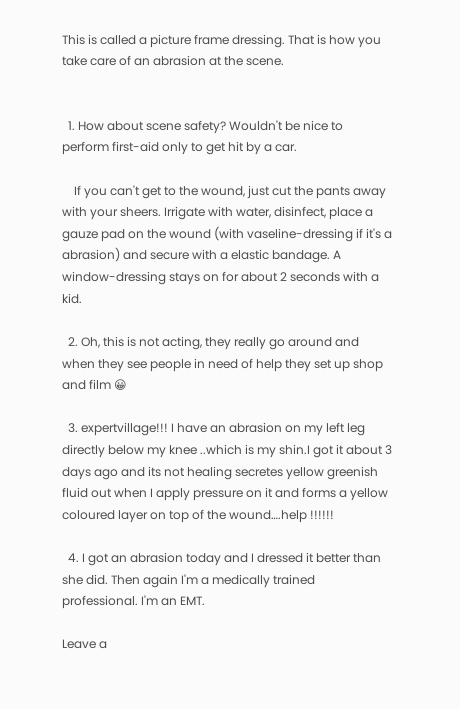This is called a picture frame dressing. That is how you
take care of an abrasion at the scene.


  1. How about scene safety? Wouldn't be nice to perform first-aid only to get hit by a car.

    If you can't get to the wound, just cut the pants away with your sheers. Irrigate with water, disinfect, place a gauze pad on the wound (with vaseline-dressing if it's a abrasion) and secure with a elastic bandage. A window-dressing stays on for about 2 seconds with a kid.

  2. Oh, this is not acting, they really go around and when they see people in need of help they set up shop and film 😀

  3. expertvillage!!! I have an abrasion on my left leg directly below my knee ..which is my shin.I got it about 3 days ago and its not healing secretes yellow greenish fluid out when I apply pressure on it and forms a yellow coloured layer on top of the wound….help !!!!!!

  4. I got an abrasion today and I dressed it better than she did. Then again I'm a medically trained professional. I'm an EMT.

Leave a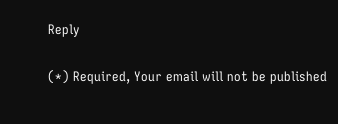Reply

(*) Required, Your email will not be published